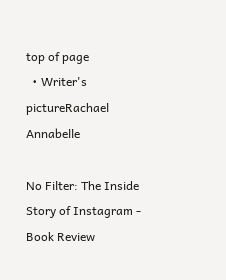top of page
  • Writer's pictureRachael Annabelle

No Filter: The Inside Story of Instagram - Book Review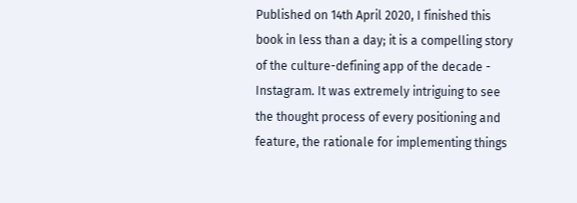Published on 14th April 2020, I finished this book in less than a day; it is a compelling story of the culture-defining app of the decade - Instagram. It was extremely intriguing to see the thought process of every positioning and feature, the rationale for implementing things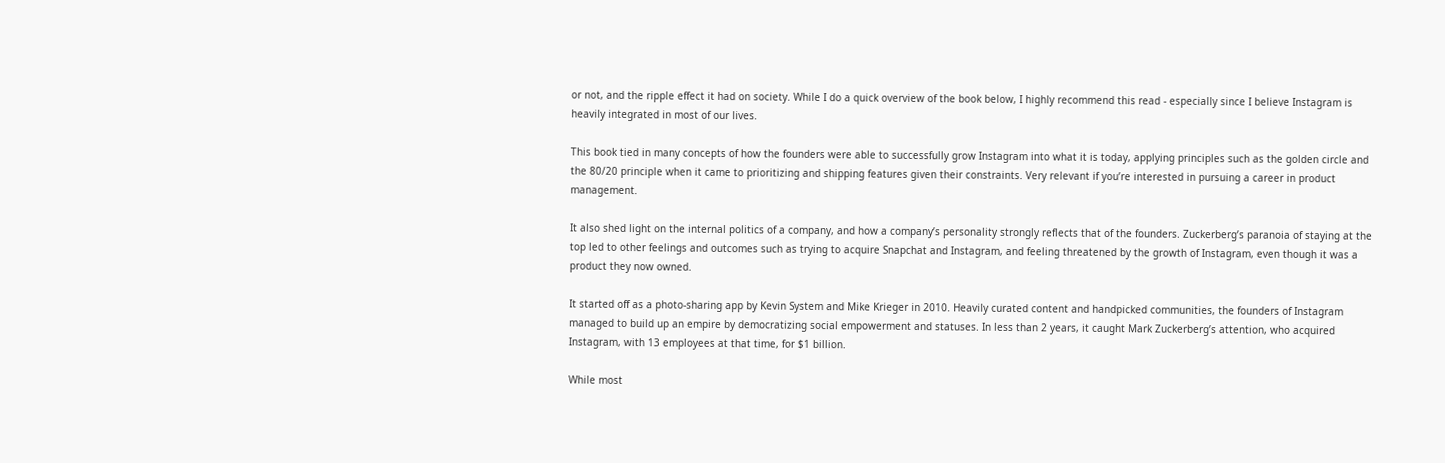or not, and the ripple effect it had on society. While I do a quick overview of the book below, I highly recommend this read - especially since I believe Instagram is heavily integrated in most of our lives.

This book tied in many concepts of how the founders were able to successfully grow Instagram into what it is today, applying principles such as the golden circle and the 80/20 principle when it came to prioritizing and shipping features given their constraints. Very relevant if you’re interested in pursuing a career in product management.

It also shed light on the internal politics of a company, and how a company’s personality strongly reflects that of the founders. Zuckerberg’s paranoia of staying at the top led to other feelings and outcomes such as trying to acquire Snapchat and Instagram, and feeling threatened by the growth of Instagram, even though it was a product they now owned.

It started off as a photo-sharing app by Kevin System and Mike Krieger in 2010. Heavily curated content and handpicked communities, the founders of Instagram managed to build up an empire by democratizing social empowerment and statuses. In less than 2 years, it caught Mark Zuckerberg’s attention, who acquired Instagram, with 13 employees at that time, for $1 billion.

While most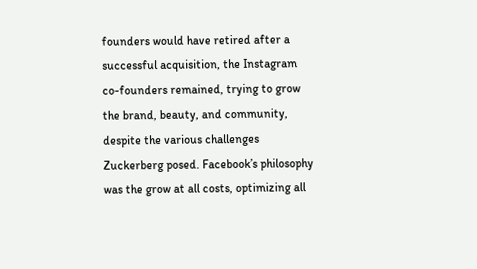founders would have retired after a successful acquisition, the Instagram co-founders remained, trying to grow the brand, beauty, and community, despite the various challenges Zuckerberg posed. Facebook’s philosophy was the grow at all costs, optimizing all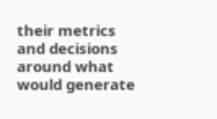their metrics and decisions around what would generate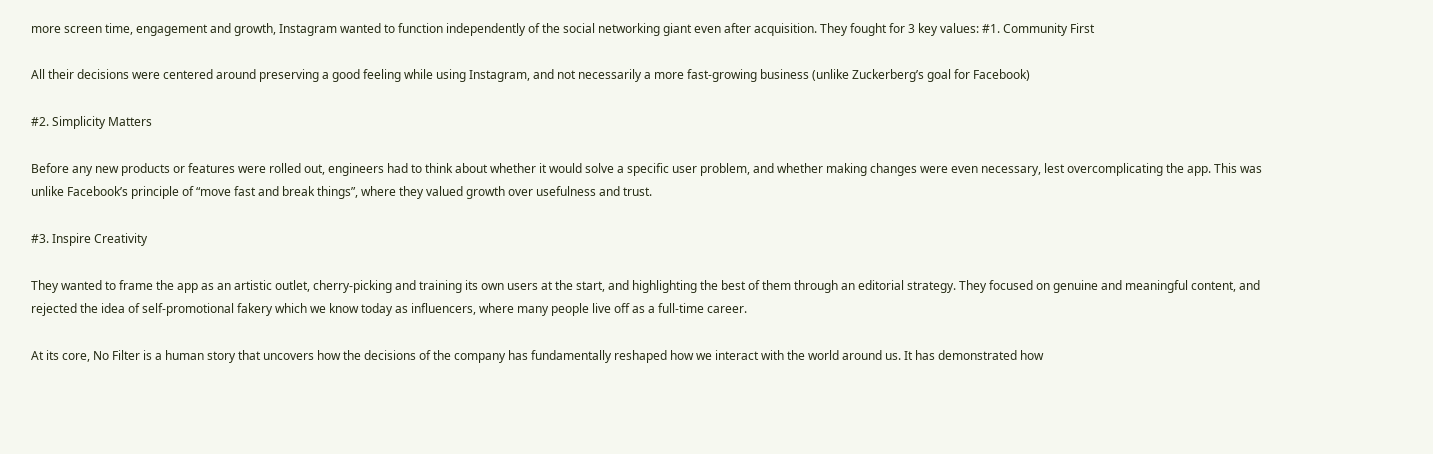more screen time, engagement and growth, Instagram wanted to function independently of the social networking giant even after acquisition. They fought for 3 key values: #1. Community First

All their decisions were centered around preserving a good feeling while using Instagram, and not necessarily a more fast-growing business (unlike Zuckerberg’s goal for Facebook)

#2. Simplicity Matters

Before any new products or features were rolled out, engineers had to think about whether it would solve a specific user problem, and whether making changes were even necessary, lest overcomplicating the app. This was unlike Facebook’s principle of “move fast and break things”, where they valued growth over usefulness and trust.

#3. Inspire Creativity

They wanted to frame the app as an artistic outlet, cherry-picking and training its own users at the start, and highlighting the best of them through an editorial strategy. They focused on genuine and meaningful content, and rejected the idea of self-promotional fakery which we know today as influencers, where many people live off as a full-time career.

At its core, No Filter is a human story that uncovers how the decisions of the company has fundamentally reshaped how we interact with the world around us. It has demonstrated how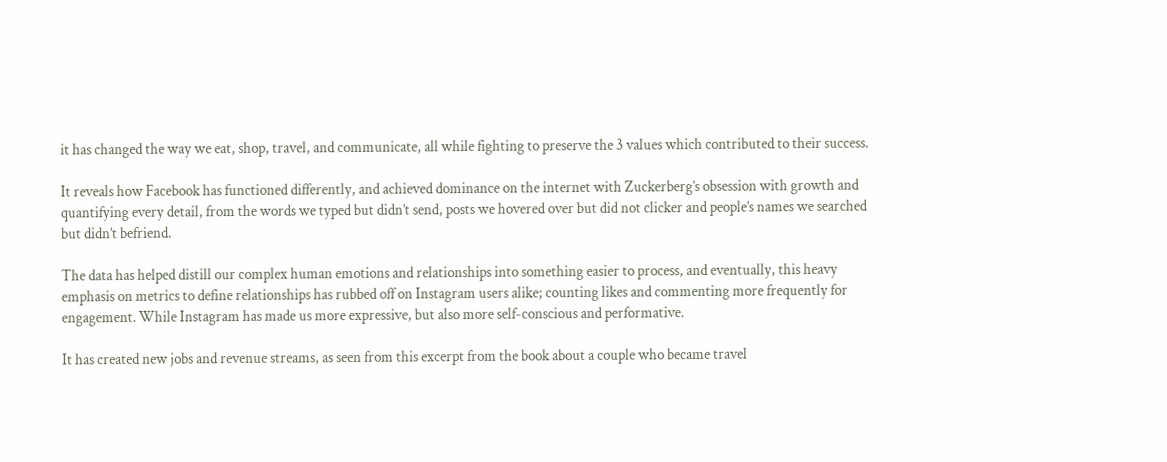it has changed the way we eat, shop, travel, and communicate, all while fighting to preserve the 3 values which contributed to their success.

It reveals how Facebook has functioned differently, and achieved dominance on the internet with Zuckerberg’s obsession with growth and quantifying every detail, from the words we typed but didn’t send, posts we hovered over but did not clicker and people’s names we searched but didn’t befriend.

The data has helped distill our complex human emotions and relationships into something easier to process, and eventually, this heavy emphasis on metrics to define relationships has rubbed off on Instagram users alike; counting likes and commenting more frequently for engagement. While Instagram has made us more expressive, but also more self-conscious and performative.

It has created new jobs and revenue streams, as seen from this excerpt from the book about a couple who became travel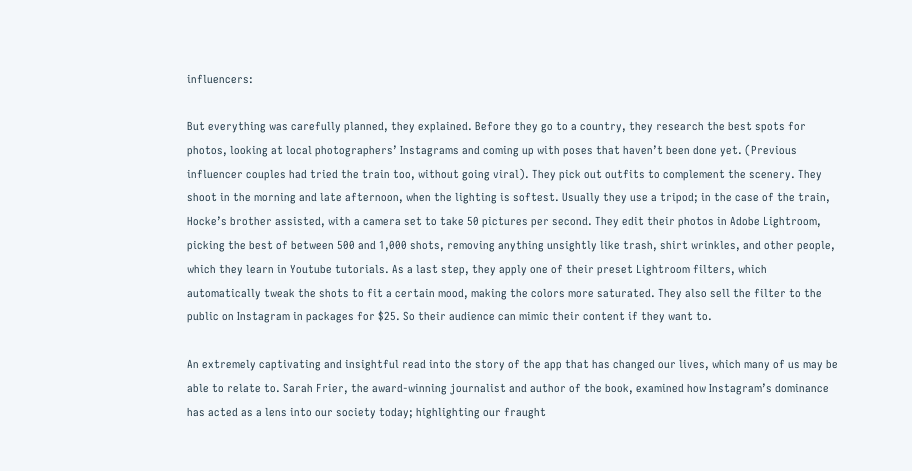influencers:

But everything was carefully planned, they explained. Before they go to a country, they research the best spots for photos, looking at local photographers’ Instagrams and coming up with poses that haven’t been done yet. (Previous influencer couples had tried the train too, without going viral). They pick out outfits to complement the scenery. They shoot in the morning and late afternoon, when the lighting is softest. Usually they use a tripod; in the case of the train, Hocke’s brother assisted, with a camera set to take 50 pictures per second. They edit their photos in Adobe Lightroom, picking the best of between 500 and 1,000 shots, removing anything unsightly like trash, shirt wrinkles, and other people, which they learn in Youtube tutorials. As a last step, they apply one of their preset Lightroom filters, which automatically tweak the shots to fit a certain mood, making the colors more saturated. They also sell the filter to the public on Instagram in packages for $25. So their audience can mimic their content if they want to.

An extremely captivating and insightful read into the story of the app that has changed our lives, which many of us may be able to relate to. Sarah Frier, the award-winning journalist and author of the book, examined how Instagram’s dominance has acted as a lens into our society today; highlighting our fraught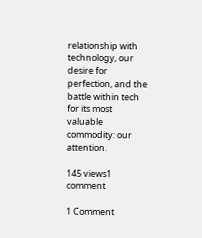relationship with technology, our desire for perfection, and the battle within tech for its most valuable commodity: our attention.

145 views1 comment

1 Comment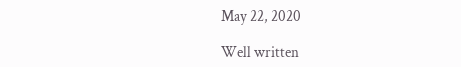May 22, 2020

Well written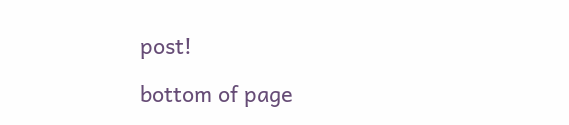post!

bottom of page